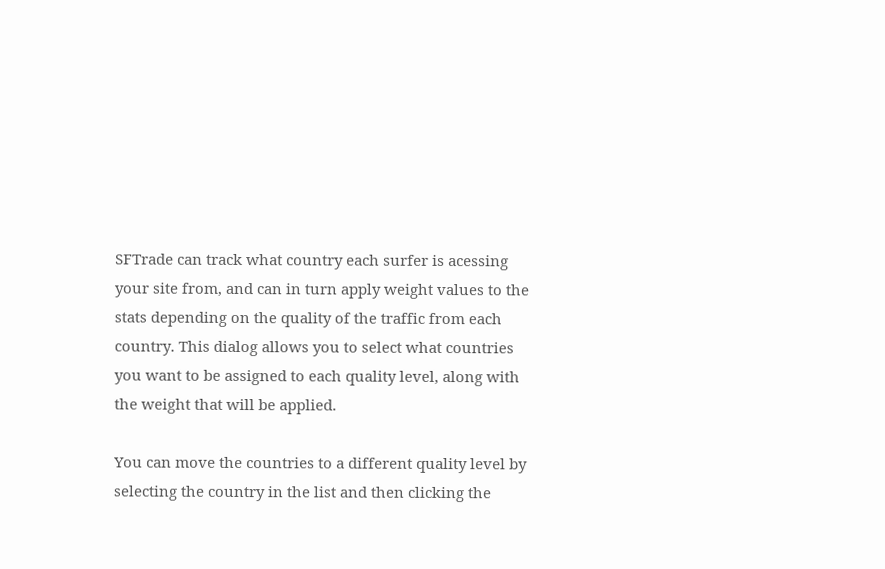SFTrade can track what country each surfer is acessing your site from, and can in turn apply weight values to the stats depending on the quality of the traffic from each country. This dialog allows you to select what countries you want to be assigned to each quality level, along with the weight that will be applied.

You can move the countries to a different quality level by selecting the country in the list and then clicking the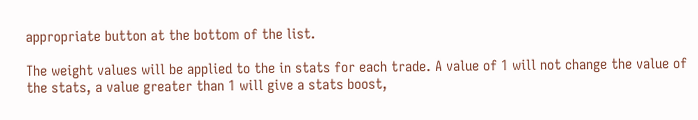appropriate button at the bottom of the list.

The weight values will be applied to the in stats for each trade. A value of 1 will not change the value of the stats, a value greater than 1 will give a stats boost,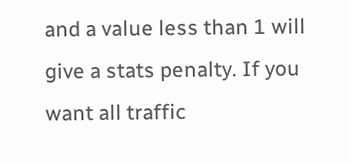and a value less than 1 will give a stats penalty. If you want all traffic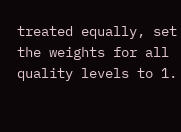treated equally, set the weights for all quality levels to 1.